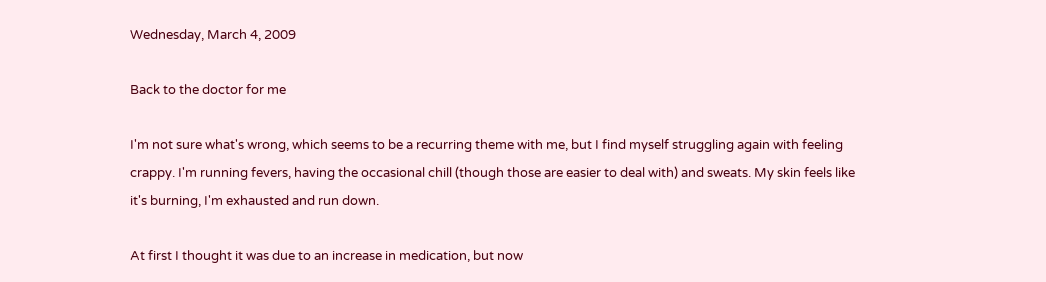Wednesday, March 4, 2009

Back to the doctor for me

I'm not sure what's wrong, which seems to be a recurring theme with me, but I find myself struggling again with feeling crappy. I'm running fevers, having the occasional chill (though those are easier to deal with) and sweats. My skin feels like it's burning, I'm exhausted and run down.

At first I thought it was due to an increase in medication, but now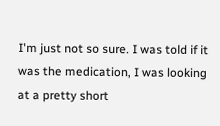I'm just not so sure. I was told if it was the medication, I was looking at a pretty short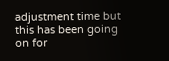adjustment time but this has been going on for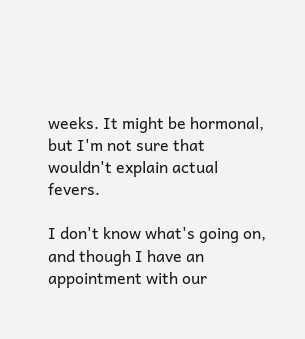weeks. It might be hormonal, but I'm not sure that wouldn't explain actual fevers.

I don't know what's going on, and though I have an appointment with our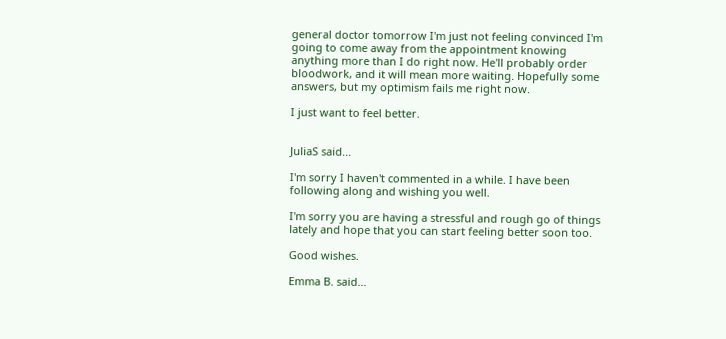general doctor tomorrow I'm just not feeling convinced I'm going to come away from the appointment knowing anything more than I do right now. He'll probably order bloodwork, and it will mean more waiting. Hopefully some answers, but my optimism fails me right now.

I just want to feel better.


JuliaS said...

I'm sorry I haven't commented in a while. I have been following along and wishing you well.

I'm sorry you are having a stressful and rough go of things lately and hope that you can start feeling better soon too.

Good wishes.

Emma B. said...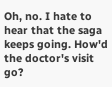Oh, no. I hate to hear that the saga keeps going. How'd the doctor's visit go?